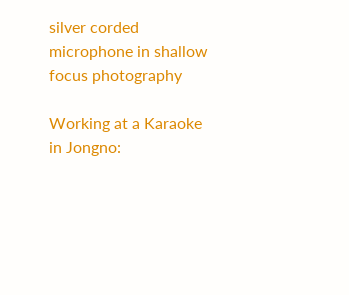silver corded microphone in shallow focus photography

Working at a Karaoke in Jongno: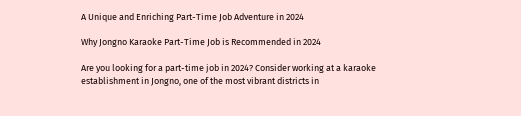A Unique and Enriching Part-Time Job Adventure in 2024

Why Jongno Karaoke Part-Time Job is Recommended in 2024

Are you looking for a part-time job in 2024? Consider working at a karaoke establishment in Jongno, one of the most vibrant districts in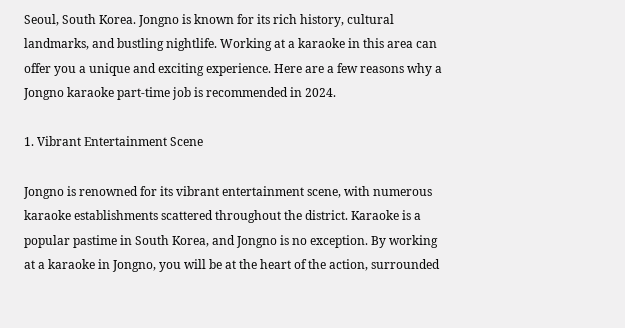Seoul, South Korea. Jongno is known for its rich history, cultural landmarks, and bustling nightlife. Working at a karaoke in this area can offer you a unique and exciting experience. Here are a few reasons why a Jongno karaoke part-time job is recommended in 2024.

1. Vibrant Entertainment Scene

Jongno is renowned for its vibrant entertainment scene, with numerous karaoke establishments scattered throughout the district. Karaoke is a popular pastime in South Korea, and Jongno is no exception. By working at a karaoke in Jongno, you will be at the heart of the action, surrounded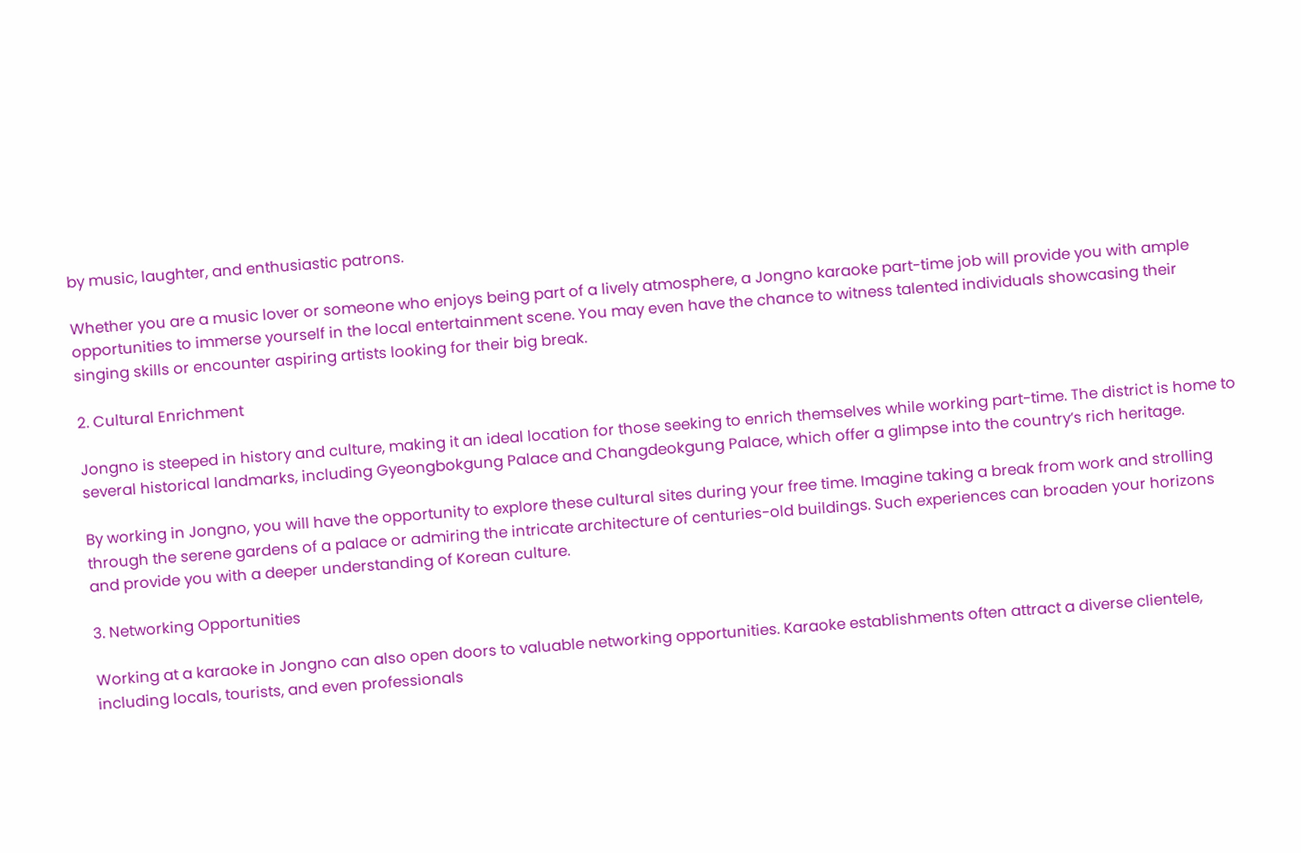by music, laughter, and enthusiastic patrons.

Whether you are a music lover or someone who enjoys being part of a lively atmosphere, a Jongno karaoke part-time job will provide you with ample opportunities to immerse yourself in the local entertainment scene. You may even have the chance to witness talented individuals showcasing their singing skills or encounter aspiring artists looking for their big break.

2. Cultural Enrichment

Jongno is steeped in history and culture, making it an ideal location for those seeking to enrich themselves while working part-time. The district is home to several historical landmarks, including Gyeongbokgung Palace and Changdeokgung Palace, which offer a glimpse into the country’s rich heritage.

By working in Jongno, you will have the opportunity to explore these cultural sites during your free time. Imagine taking a break from work and strolling through the serene gardens of a palace or admiring the intricate architecture of centuries-old buildings. Such experiences can broaden your horizons and provide you with a deeper understanding of Korean culture.

3. Networking Opportunities

Working at a karaoke in Jongno can also open doors to valuable networking opportunities. Karaoke establishments often attract a diverse clientele, including locals, tourists, and even professionals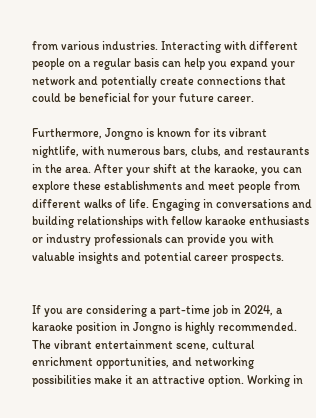from various industries. Interacting with different people on a regular basis can help you expand your network and potentially create connections that could be beneficial for your future career.

Furthermore, Jongno is known for its vibrant nightlife, with numerous bars, clubs, and restaurants in the area. After your shift at the karaoke, you can explore these establishments and meet people from different walks of life. Engaging in conversations and building relationships with fellow karaoke enthusiasts or industry professionals can provide you with valuable insights and potential career prospects.


If you are considering a part-time job in 2024, a karaoke position in Jongno is highly recommended. The vibrant entertainment scene, cultural enrichment opportunities, and networking possibilities make it an attractive option. Working in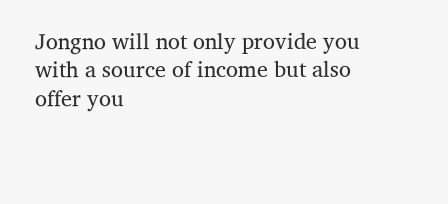Jongno will not only provide you with a source of income but also offer you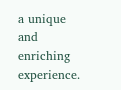a unique and enriching experience.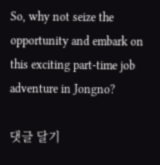So, why not seize the opportunity and embark on this exciting part-time job adventure in Jongno?

댓글 달기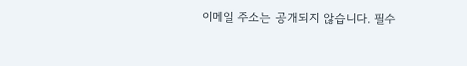이메일 주소는 공개되지 않습니다. 필수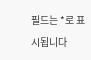필드는 *로 표시됩니다